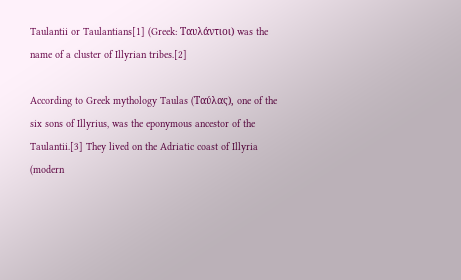Taulantii or Taulantians[1] (Greek: Ταυλάντιοι) was the name of a cluster of Illyrian tribes.[2]

According to Greek mythology Taulas (Tαύλας), one of the six sons of Illyrius, was the eponymous ancestor of the Taulantii.[3] They lived on the Adriatic coast of Illyria (modern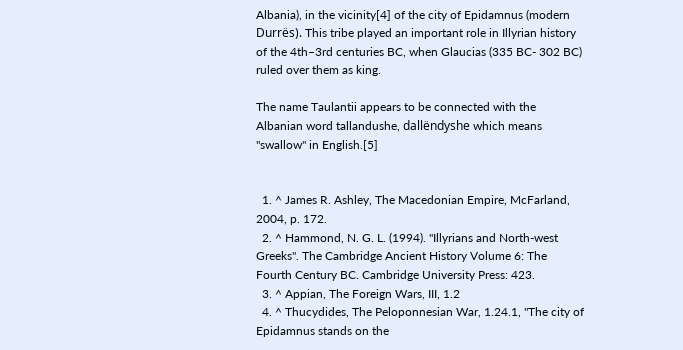Albania), in the vicinity[4] of the city of Epidamnus (modern Durrës). This tribe played an important role in Illyrian history of the 4th–3rd centuries BC, when Glaucias (335 BC- 302 BC) ruled over them as king.

The name Taulantii appears to be connected with the Albanian word tallandushe, dallëndyshe which means "swallow" in English.[5]


  1. ^ James R. Ashley, The Macedonian Empire, McFarland, 2004, p. 172.
  2. ^ Hammond, N. G. L. (1994). "Illyrians and North-west Greeks". The Cambridge Ancient History Volume 6: The Fourth Century BC. Cambridge University Press: 423.
  3. ^ Appian, The Foreign Wars, III, 1.2
  4. ^ Thucydides, The Peloponnesian War, 1.24.1, "The city of Epidamnus stands on the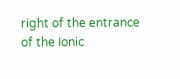right of the entrance of the Ionic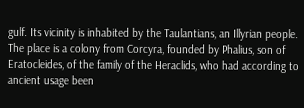gulf. Its vicinity is inhabited by the Taulantians, an Illyrian people. The place is a colony from Corcyra, founded by Phalius, son of Eratocleides, of the family of the Heraclids, who had according to ancient usage been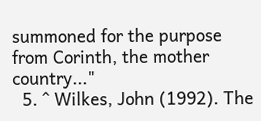summoned for the purpose from Corinth, the mother country..."
  5. ^ Wilkes, John (1992). The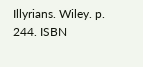Illyrians. Wiley. p. 244. ISBN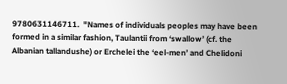9780631146711.  "Names of individuals peoples may have been formed in a similar fashion, Taulantii from ‘swallow’ (cf. the Albanian tallandushe) or Erchelei the ‘eel-men’ and Chelidoni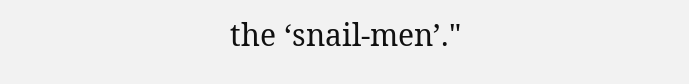the ‘snail-men’."